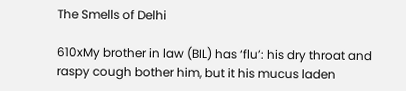The Smells of Delhi

610xMy brother in law (BIL) has ‘flu’: his dry throat and raspy cough bother him, but it his mucus laden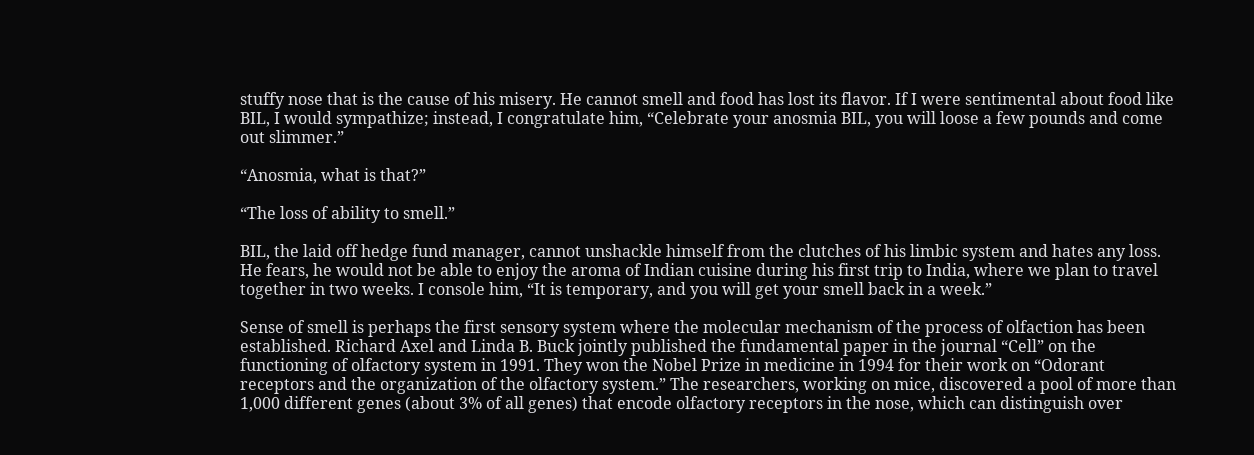stuffy nose that is the cause of his misery. He cannot smell and food has lost its flavor. If I were sentimental about food like BIL, I would sympathize; instead, I congratulate him, “Celebrate your anosmia BIL, you will loose a few pounds and come out slimmer.”

“Anosmia, what is that?”

“The loss of ability to smell.”

BIL, the laid off hedge fund manager, cannot unshackle himself from the clutches of his limbic system and hates any loss. He fears, he would not be able to enjoy the aroma of Indian cuisine during his first trip to India, where we plan to travel together in two weeks. I console him, “It is temporary, and you will get your smell back in a week.”

Sense of smell is perhaps the first sensory system where the molecular mechanism of the process of olfaction has been established. Richard Axel and Linda B. Buck jointly published the fundamental paper in the journal “Cell” on the functioning of olfactory system in 1991. They won the Nobel Prize in medicine in 1994 for their work on “Odorant receptors and the organization of the olfactory system.” The researchers, working on mice, discovered a pool of more than 1,000 different genes (about 3% of all genes) that encode olfactory receptors in the nose, which can distinguish over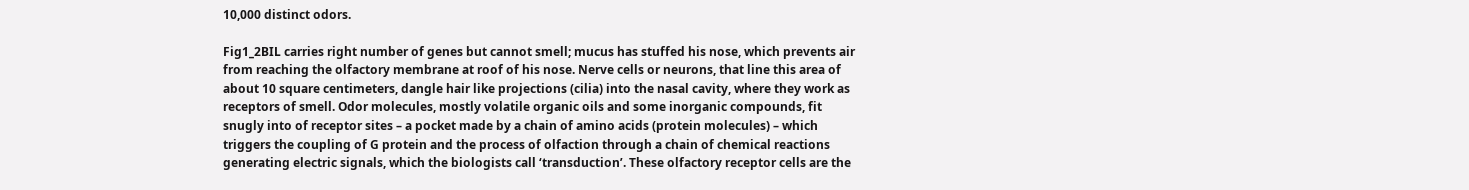10,000 distinct odors.

Fig1_2BIL carries right number of genes but cannot smell; mucus has stuffed his nose, which prevents air from reaching the olfactory membrane at roof of his nose. Nerve cells or neurons, that line this area of about 10 square centimeters, dangle hair like projections (cilia) into the nasal cavity, where they work as receptors of smell. Odor molecules, mostly volatile organic oils and some inorganic compounds, fit snugly into of receptor sites – a pocket made by a chain of amino acids (protein molecules) – which triggers the coupling of G protein and the process of olfaction through a chain of chemical reactions generating electric signals, which the biologists call ‘transduction’. These olfactory receptor cells are the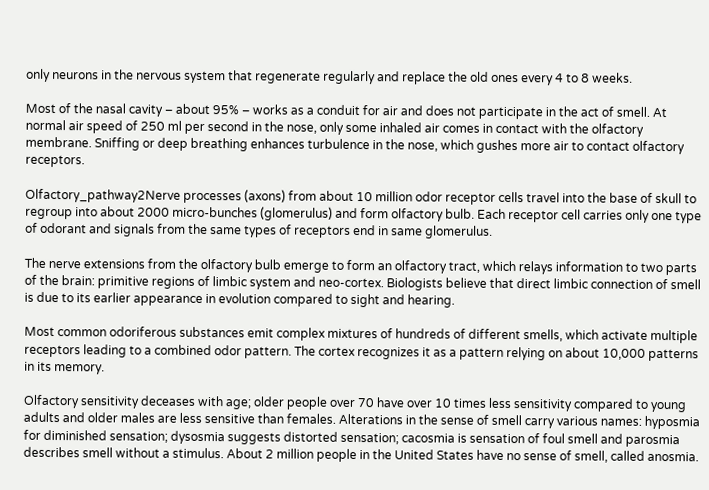only neurons in the nervous system that regenerate regularly and replace the old ones every 4 to 8 weeks.

Most of the nasal cavity – about 95% – works as a conduit for air and does not participate in the act of smell. At normal air speed of 250 ml per second in the nose, only some inhaled air comes in contact with the olfactory membrane. Sniffing or deep breathing enhances turbulence in the nose, which gushes more air to contact olfactory receptors.

Olfactory_pathway2Nerve processes (axons) from about 10 million odor receptor cells travel into the base of skull to regroup into about 2000 micro-bunches (glomerulus) and form olfactory bulb. Each receptor cell carries only one type of odorant and signals from the same types of receptors end in same glomerulus.

The nerve extensions from the olfactory bulb emerge to form an olfactory tract, which relays information to two parts of the brain: primitive regions of limbic system and neo-cortex. Biologists believe that direct limbic connection of smell is due to its earlier appearance in evolution compared to sight and hearing.

Most common odoriferous substances emit complex mixtures of hundreds of different smells, which activate multiple receptors leading to a combined odor pattern. The cortex recognizes it as a pattern relying on about 10,000 patterns in its memory.

Olfactory sensitivity deceases with age; older people over 70 have over 10 times less sensitivity compared to young adults and older males are less sensitive than females. Alterations in the sense of smell carry various names: hyposmia for diminished sensation; dysosmia suggests distorted sensation; cacosmia is sensation of foul smell and parosmia describes smell without a stimulus. About 2 million people in the United States have no sense of smell, called anosmia.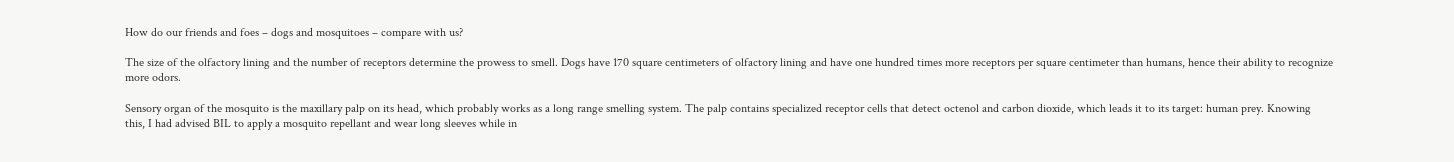How do our friends and foes – dogs and mosquitoes – compare with us?

The size of the olfactory lining and the number of receptors determine the prowess to smell. Dogs have 170 square centimeters of olfactory lining and have one hundred times more receptors per square centimeter than humans, hence their ability to recognize more odors.

Sensory organ of the mosquito is the maxillary palp on its head, which probably works as a long range smelling system. The palp contains specialized receptor cells that detect octenol and carbon dioxide, which leads it to its target: human prey. Knowing this, I had advised BIL to apply a mosquito repellant and wear long sleeves while in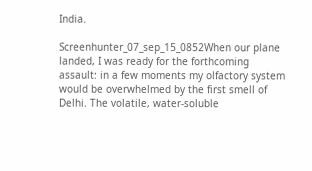India.

Screenhunter_07_sep_15_0852When our plane landed, I was ready for the forthcoming assault: in a few moments my olfactory system would be overwhelmed by the first smell of Delhi. The volatile, water-soluble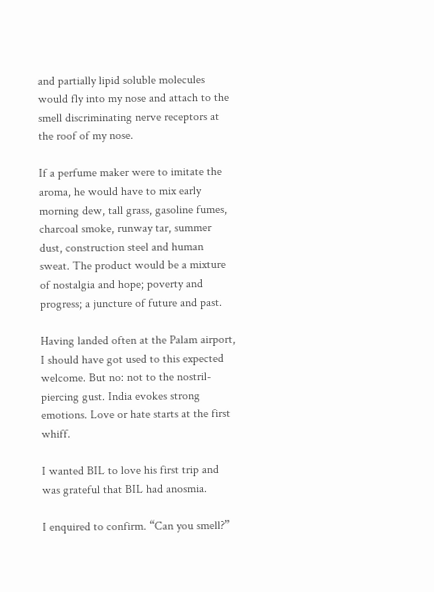and partially lipid soluble molecules would fly into my nose and attach to the smell discriminating nerve receptors at the roof of my nose.

If a perfume maker were to imitate the aroma, he would have to mix early morning dew, tall grass, gasoline fumes, charcoal smoke, runway tar, summer dust, construction steel and human sweat. The product would be a mixture of nostalgia and hope; poverty and progress; a juncture of future and past.

Having landed often at the Palam airport, I should have got used to this expected welcome. But no: not to the nostril-piercing gust. India evokes strong emotions. Love or hate starts at the first whiff.

I wanted BIL to love his first trip and was grateful that BIL had anosmia.

I enquired to confirm. “Can you smell?”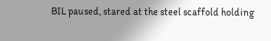BIL paused, stared at the steel scaffold holding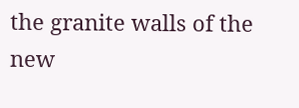the granite walls of the new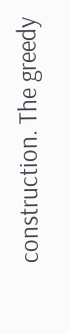construction. The greedy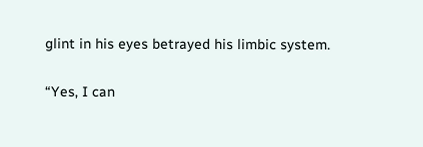glint in his eyes betrayed his limbic system.

“Yes, I can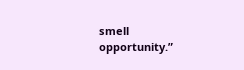smell opportunity.”